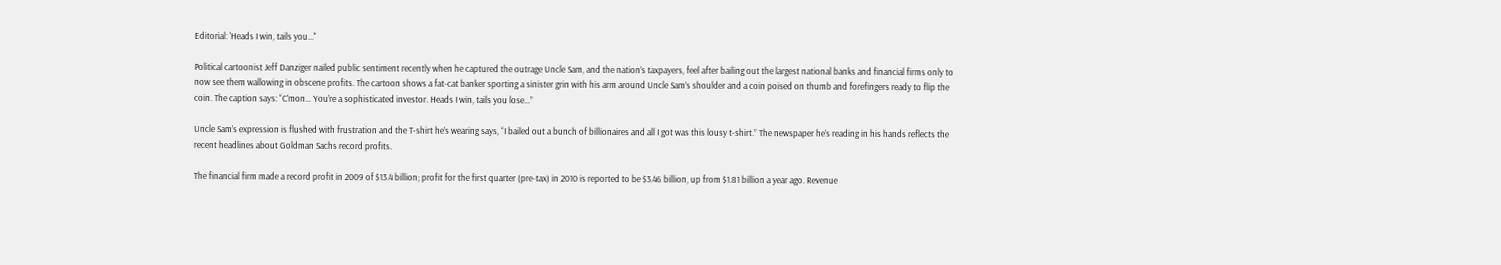Editorial: 'Heads I win, tails you..."

Political cartoonist Jeff Danziger nailed public sentiment recently when he captured the outrage Uncle Sam, and the nation’s taxpayers, feel after bailing out the largest national banks and financial firms only to now see them wallowing in obscene profits. The cartoon shows a fat-cat banker sporting a sinister grin with his arm around Uncle Sam’s shoulder and a coin poised on thumb and forefingers ready to flip the coin. The caption says: “C’mon… You’re a sophisticated investor. Heads I win, tails you lose…”

Uncle Sam’s expression is flushed with frustration and the T-shirt he’s wearing says, “I bailed out a bunch of billionaires and all I got was this lousy t-shirt.” The newspaper he’s reading in his hands reflects the recent headlines about Goldman Sachs record profits.

The financial firm made a record profit in 2009 of $13.4 billion; profit for the first quarter (pre-tax) in 2010 is reported to be $3.46 billion, up from $1.81 billion a year ago. Revenue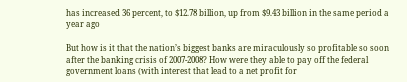has increased 36 percent, to $12.78 billion, up from $9.43 billion in the same period a year ago

But how is it that the nation’s biggest banks are miraculously so profitable so soon after the banking crisis of 2007-2008? How were they able to pay off the federal government loans (with interest that lead to a net profit for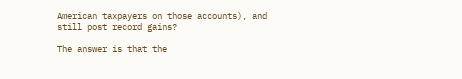American taxpayers on those accounts), and still post record gains?

The answer is that the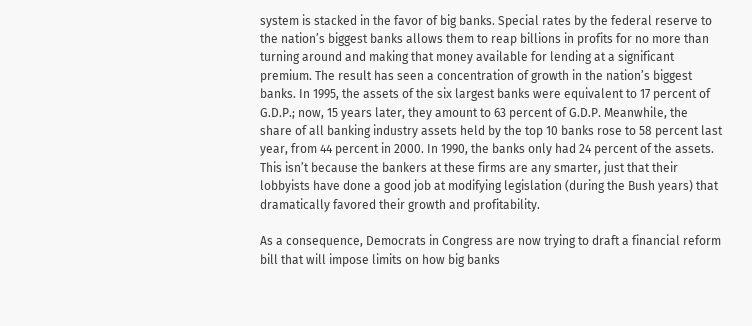system is stacked in the favor of big banks. Special rates by the federal reserve to the nation’s biggest banks allows them to reap billions in profits for no more than turning around and making that money available for lending at a significant premium. The result has seen a concentration of growth in the nation’s biggest banks. In 1995, the assets of the six largest banks were equivalent to 17 percent of G.D.P.; now, 15 years later, they amount to 63 percent of G.D.P. Meanwhile, the share of all banking industry assets held by the top 10 banks rose to 58 percent last year, from 44 percent in 2000. In 1990, the banks only had 24 percent of the assets. This isn’t because the bankers at these firms are any smarter, just that their lobbyists have done a good job at modifying legislation (during the Bush years) that dramatically favored their growth and profitability.

As a consequence, Democrats in Congress are now trying to draft a financial reform bill that will impose limits on how big banks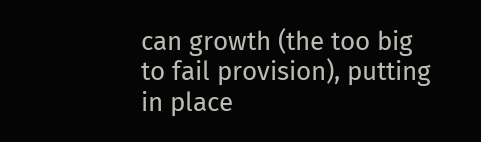can growth (the too big to fail provision), putting in place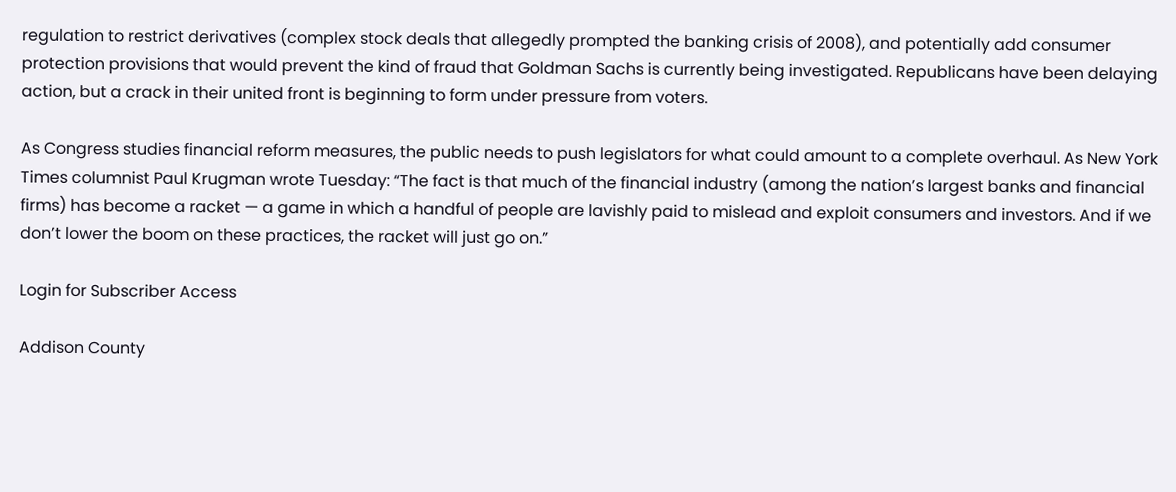regulation to restrict derivatives (complex stock deals that allegedly prompted the banking crisis of 2008), and potentially add consumer protection provisions that would prevent the kind of fraud that Goldman Sachs is currently being investigated. Republicans have been delaying action, but a crack in their united front is beginning to form under pressure from voters.

As Congress studies financial reform measures, the public needs to push legislators for what could amount to a complete overhaul. As New York Times columnist Paul Krugman wrote Tuesday: “The fact is that much of the financial industry (among the nation’s largest banks and financial firms) has become a racket — a game in which a handful of people are lavishly paid to mislead and exploit consumers and investors. And if we don’t lower the boom on these practices, the racket will just go on.”

Login for Subscriber Access

Addison County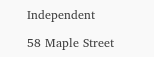Independent

58 Maple Street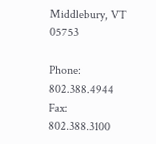Middlebury, VT 05753

Phone: 802.388.4944
Fax: 802.388.3100